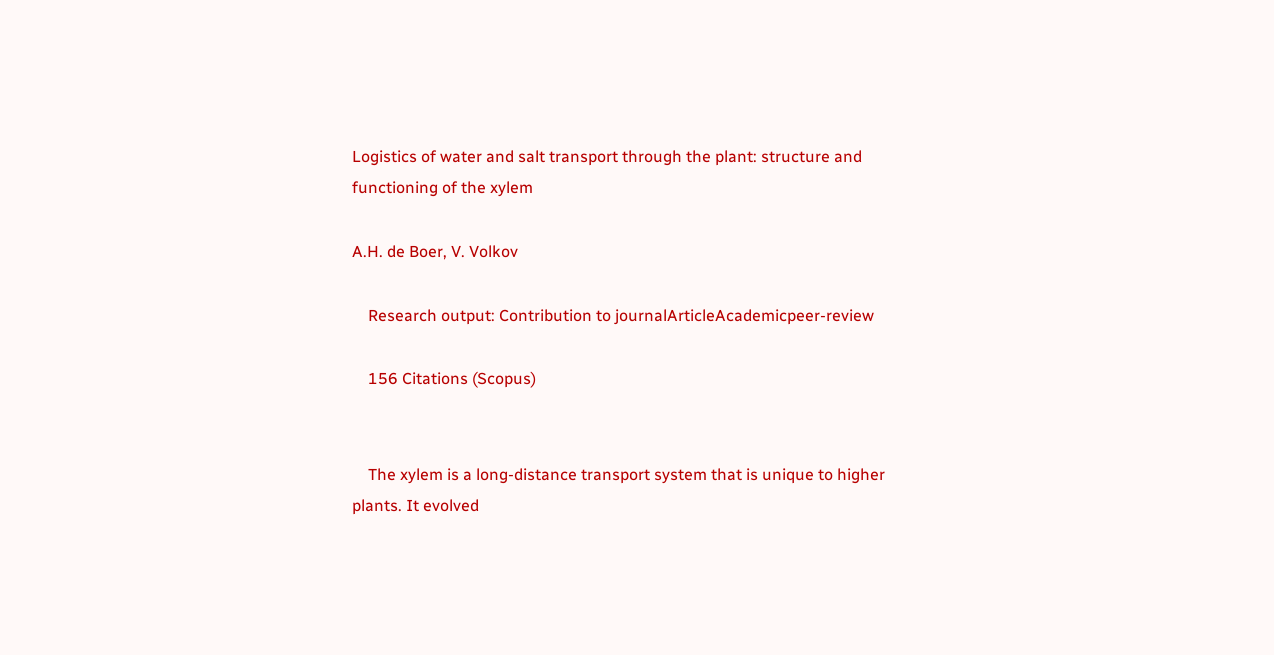Logistics of water and salt transport through the plant: structure and functioning of the xylem

A.H. de Boer, V. Volkov

    Research output: Contribution to journalArticleAcademicpeer-review

    156 Citations (Scopus)


    The xylem is a long-distance transport system that is unique to higher plants. It evolved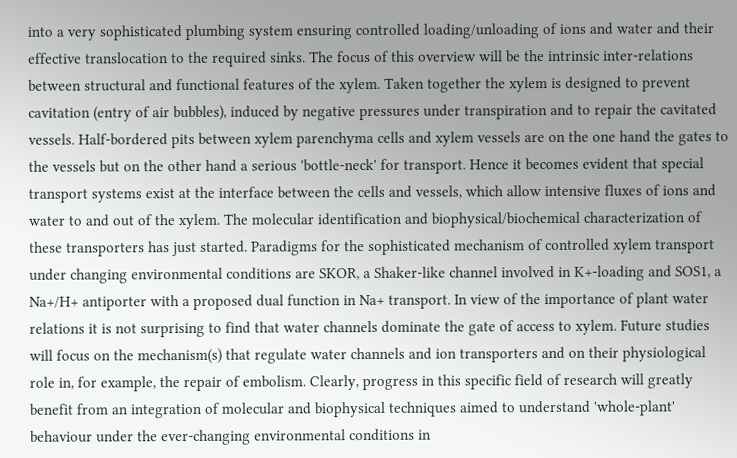into a very sophisticated plumbing system ensuring controlled loading/unloading of ions and water and their effective translocation to the required sinks. The focus of this overview will be the intrinsic inter-relations between structural and functional features of the xylem. Taken together the xylem is designed to prevent cavitation (entry of air bubbles), induced by negative pressures under transpiration and to repair the cavitated vessels. Half-bordered pits between xylem parenchyma cells and xylem vessels are on the one hand the gates to the vessels but on the other hand a serious 'bottle-neck' for transport. Hence it becomes evident that special transport systems exist at the interface between the cells and vessels, which allow intensive fluxes of ions and water to and out of the xylem. The molecular identification and biophysical/biochemical characterization of these transporters has just started. Paradigms for the sophisticated mechanism of controlled xylem transport under changing environmental conditions are SKOR, a Shaker-like channel involved in K+-loading and SOS1, a Na+/H+ antiporter with a proposed dual function in Na+ transport. In view of the importance of plant water relations it is not surprising to find that water channels dominate the gate of access to xylem. Future studies will focus on the mechanism(s) that regulate water channels and ion transporters and on their physiological role in, for example, the repair of embolism. Clearly, progress in this specific field of research will greatly benefit from an integration of molecular and biophysical techniques aimed to understand 'whole-plant' behaviour under the ever-changing environmental conditions in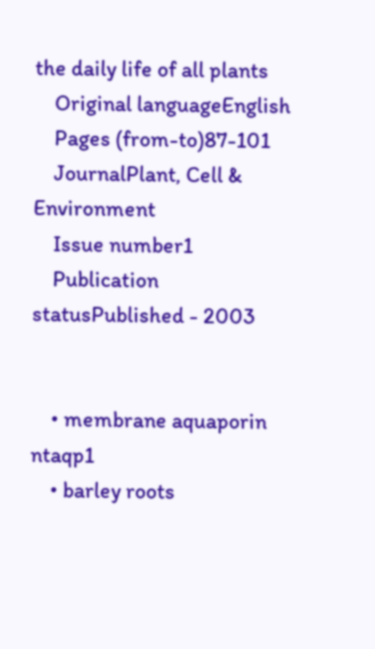the daily life of all plants
    Original languageEnglish
    Pages (from-to)87-101
    JournalPlant, Cell & Environment
    Issue number1
    Publication statusPublished - 2003


    • membrane aquaporin ntaqp1
    • barley roots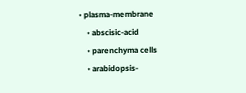• plasma-membrane
    • abscisic-acid
    • parenchyma cells
    • arabidopsis-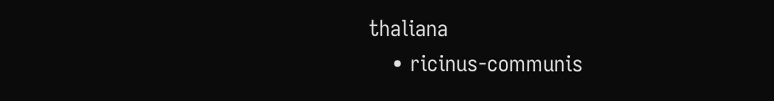thaliana
    • ricinus-communis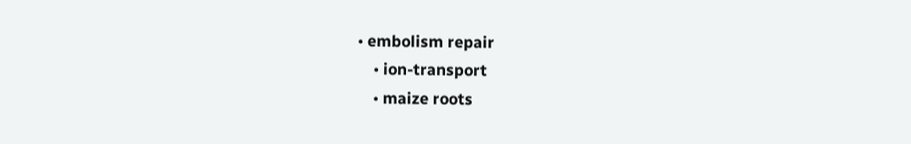• embolism repair
    • ion-transport
    • maize roots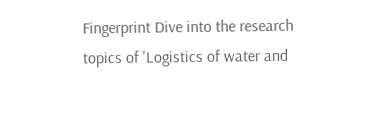Fingerprint Dive into the research topics of 'Logistics of water and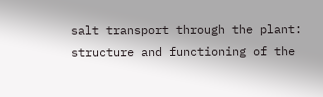salt transport through the plant: structure and functioning of the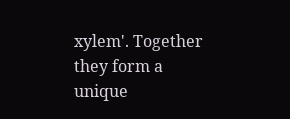xylem'. Together they form a unique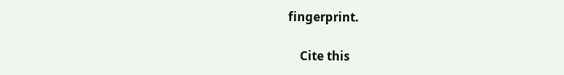fingerprint.

    Cite this